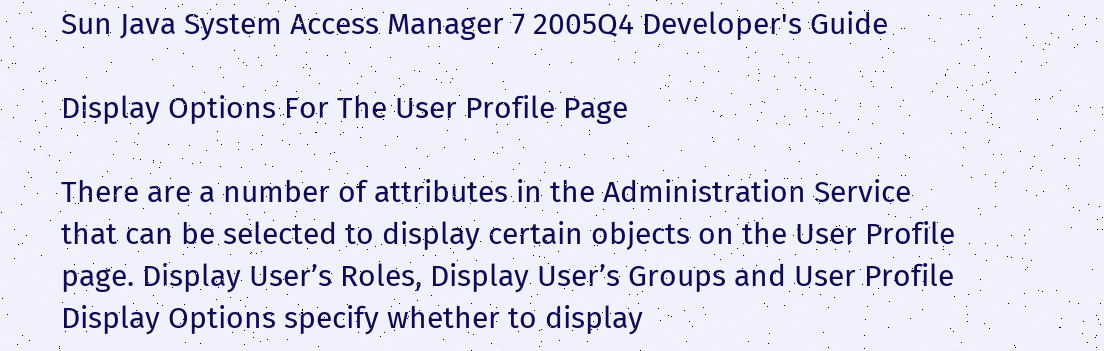Sun Java System Access Manager 7 2005Q4 Developer's Guide

Display Options For The User Profile Page

There are a number of attributes in the Administration Service that can be selected to display certain objects on the User Profile page. Display User’s Roles, Display User’s Groups and User Profile Display Options specify whether to display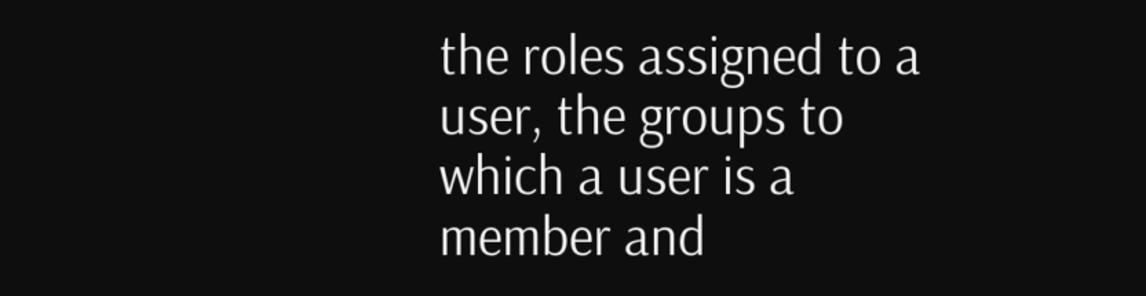the roles assigned to a user, the groups to which a user is a member and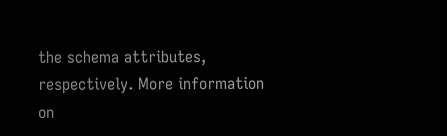the schema attributes, respectively. More information on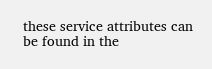these service attributes can be found in the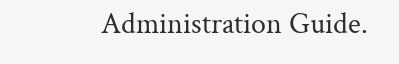Administration Guide.